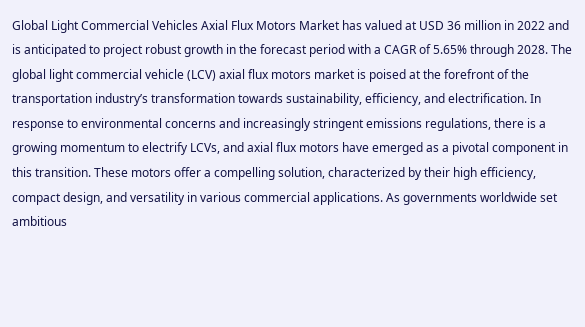Global Light Commercial Vehicles Axial Flux Motors Market has valued at USD 36 million in 2022 and is anticipated to project robust growth in the forecast period with a CAGR of 5.65% through 2028. The global light commercial vehicle (LCV) axial flux motors market is poised at the forefront of the transportation industry’s transformation towards sustainability, efficiency, and electrification. In response to environmental concerns and increasingly stringent emissions regulations, there is a growing momentum to electrify LCVs, and axial flux motors have emerged as a pivotal component in this transition. These motors offer a compelling solution, characterized by their high efficiency, compact design, and versatility in various commercial applications. As governments worldwide set ambitious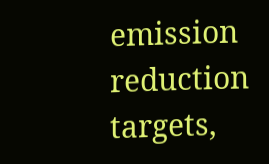emission reduction targets,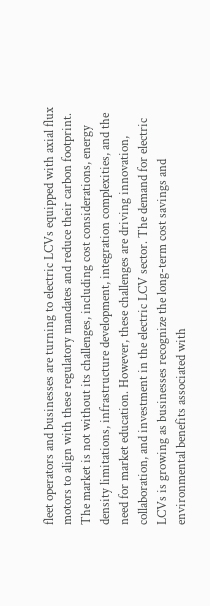fleet operators and businesses are turning to electric LCVs equipped with axial flux motors to align with these regulatory mandates and reduce their carbon footprint. The market is not without its challenges, including cost considerations, energy density limitations, infrastructure development, integration complexities, and the need for market education. However, these challenges are driving innovation, collaboration, and investment in the electric LCV sector. The demand for electric LCVs is growing as businesses recognize the long-term cost savings and environmental benefits associated with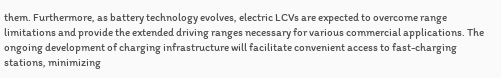them. Furthermore, as battery technology evolves, electric LCVs are expected to overcome range limitations and provide the extended driving ranges necessary for various commercial applications. The ongoing development of charging infrastructure will facilitate convenient access to fast-charging stations, minimizing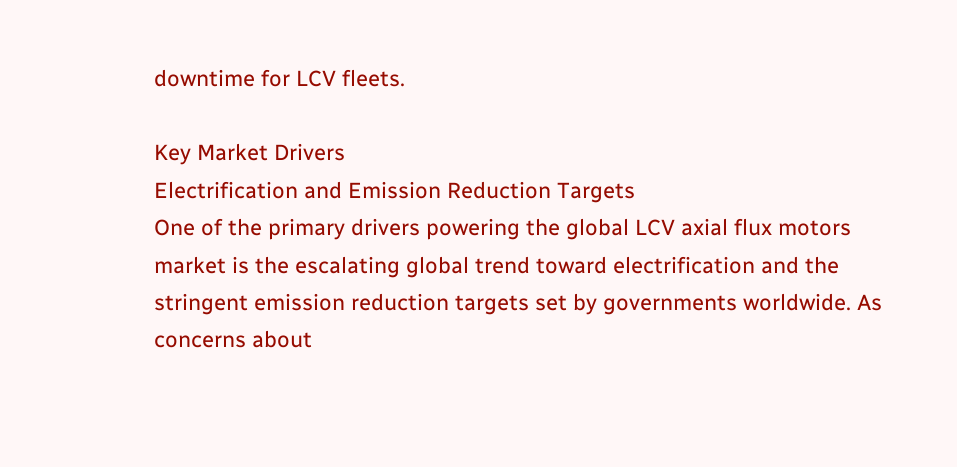downtime for LCV fleets.

Key Market Drivers
Electrification and Emission Reduction Targets
One of the primary drivers powering the global LCV axial flux motors market is the escalating global trend toward electrification and the stringent emission reduction targets set by governments worldwide. As concerns about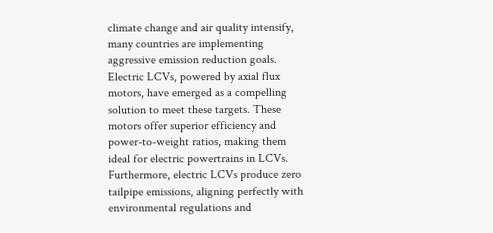climate change and air quality intensify, many countries are implementing aggressive emission reduction goals. Electric LCVs, powered by axial flux motors, have emerged as a compelling solution to meet these targets. These motors offer superior efficiency and power-to-weight ratios, making them ideal for electric powertrains in LCVs. Furthermore, electric LCVs produce zero tailpipe emissions, aligning perfectly with environmental regulations and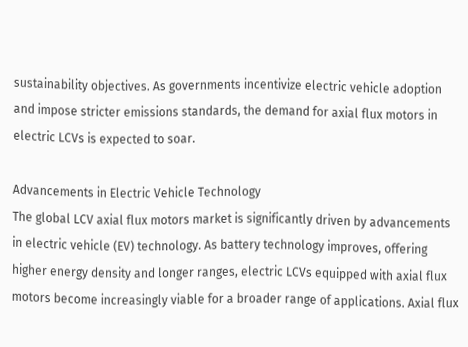sustainability objectives. As governments incentivize electric vehicle adoption and impose stricter emissions standards, the demand for axial flux motors in electric LCVs is expected to soar.

Advancements in Electric Vehicle Technology
The global LCV axial flux motors market is significantly driven by advancements in electric vehicle (EV) technology. As battery technology improves, offering higher energy density and longer ranges, electric LCVs equipped with axial flux motors become increasingly viable for a broader range of applications. Axial flux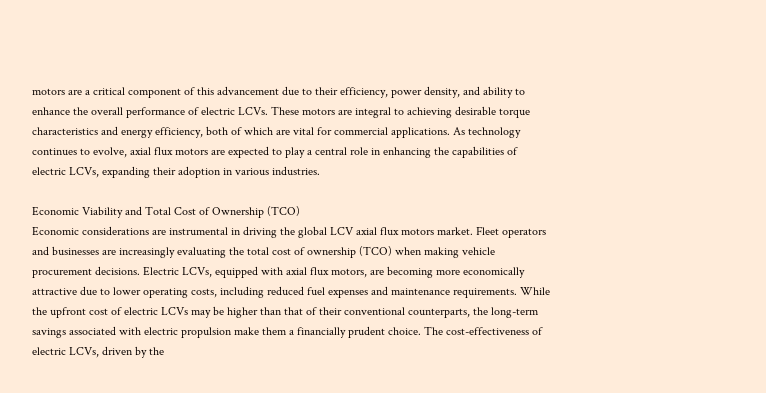motors are a critical component of this advancement due to their efficiency, power density, and ability to enhance the overall performance of electric LCVs. These motors are integral to achieving desirable torque characteristics and energy efficiency, both of which are vital for commercial applications. As technology continues to evolve, axial flux motors are expected to play a central role in enhancing the capabilities of electric LCVs, expanding their adoption in various industries.

Economic Viability and Total Cost of Ownership (TCO)
Economic considerations are instrumental in driving the global LCV axial flux motors market. Fleet operators and businesses are increasingly evaluating the total cost of ownership (TCO) when making vehicle procurement decisions. Electric LCVs, equipped with axial flux motors, are becoming more economically attractive due to lower operating costs, including reduced fuel expenses and maintenance requirements. While the upfront cost of electric LCVs may be higher than that of their conventional counterparts, the long-term savings associated with electric propulsion make them a financially prudent choice. The cost-effectiveness of electric LCVs, driven by the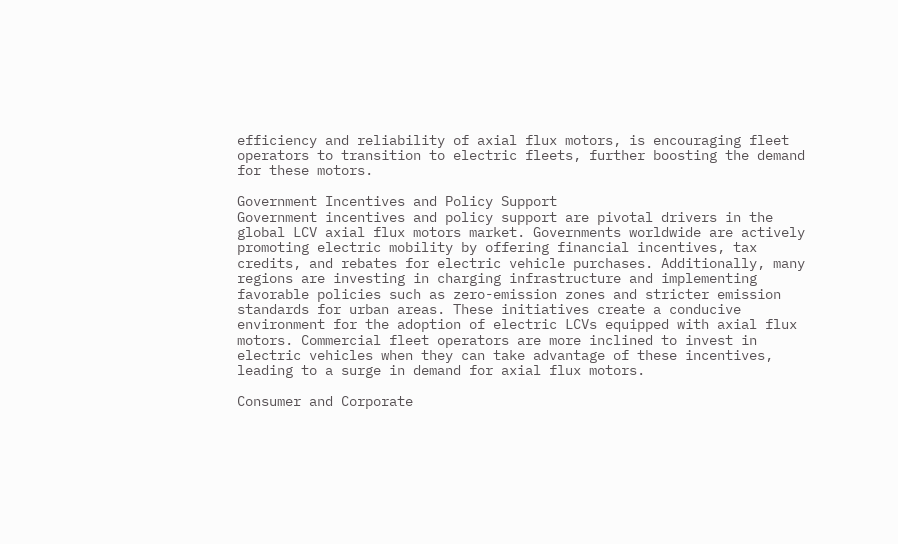efficiency and reliability of axial flux motors, is encouraging fleet operators to transition to electric fleets, further boosting the demand for these motors.

Government Incentives and Policy Support
Government incentives and policy support are pivotal drivers in the global LCV axial flux motors market. Governments worldwide are actively promoting electric mobility by offering financial incentives, tax credits, and rebates for electric vehicle purchases. Additionally, many regions are investing in charging infrastructure and implementing favorable policies such as zero-emission zones and stricter emission standards for urban areas. These initiatives create a conducive environment for the adoption of electric LCVs equipped with axial flux motors. Commercial fleet operators are more inclined to invest in electric vehicles when they can take advantage of these incentives, leading to a surge in demand for axial flux motors.

Consumer and Corporate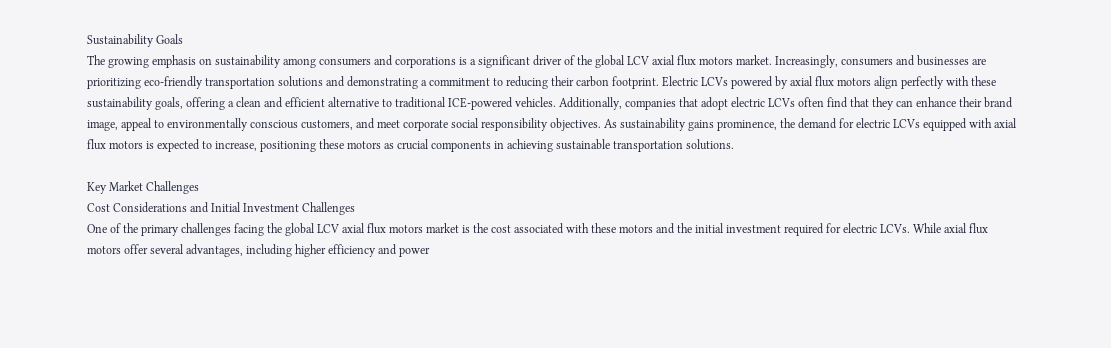Sustainability Goals
The growing emphasis on sustainability among consumers and corporations is a significant driver of the global LCV axial flux motors market. Increasingly, consumers and businesses are prioritizing eco-friendly transportation solutions and demonstrating a commitment to reducing their carbon footprint. Electric LCVs powered by axial flux motors align perfectly with these sustainability goals, offering a clean and efficient alternative to traditional ICE-powered vehicles. Additionally, companies that adopt electric LCVs often find that they can enhance their brand image, appeal to environmentally conscious customers, and meet corporate social responsibility objectives. As sustainability gains prominence, the demand for electric LCVs equipped with axial flux motors is expected to increase, positioning these motors as crucial components in achieving sustainable transportation solutions.

Key Market Challenges
Cost Considerations and Initial Investment Challenges
One of the primary challenges facing the global LCV axial flux motors market is the cost associated with these motors and the initial investment required for electric LCVs. While axial flux motors offer several advantages, including higher efficiency and power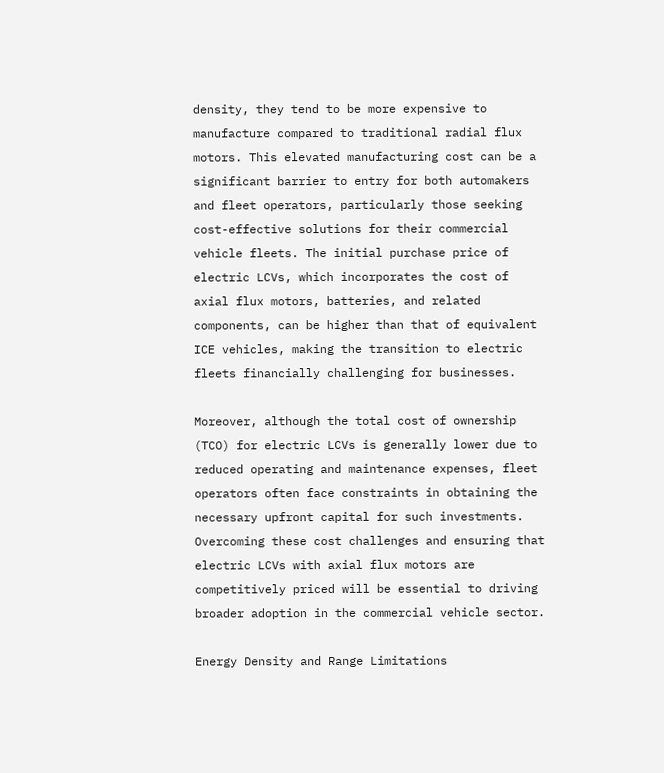density, they tend to be more expensive to manufacture compared to traditional radial flux motors. This elevated manufacturing cost can be a significant barrier to entry for both automakers and fleet operators, particularly those seeking cost-effective solutions for their commercial vehicle fleets. The initial purchase price of electric LCVs, which incorporates the cost of axial flux motors, batteries, and related components, can be higher than that of equivalent ICE vehicles, making the transition to electric fleets financially challenging for businesses.

Moreover, although the total cost of ownership (TCO) for electric LCVs is generally lower due to reduced operating and maintenance expenses, fleet operators often face constraints in obtaining the necessary upfront capital for such investments. Overcoming these cost challenges and ensuring that electric LCVs with axial flux motors are competitively priced will be essential to driving broader adoption in the commercial vehicle sector.

Energy Density and Range Limitations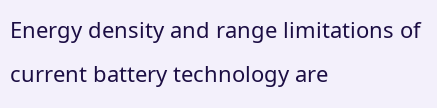Energy density and range limitations of current battery technology are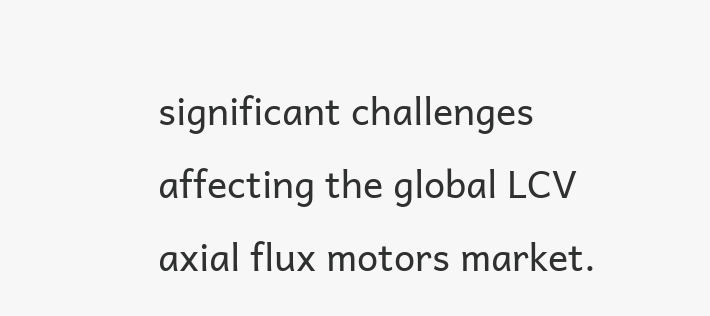significant challenges affecting the global LCV axial flux motors market.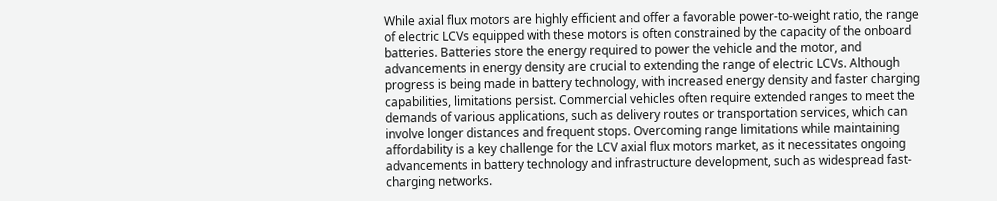While axial flux motors are highly efficient and offer a favorable power-to-weight ratio, the range of electric LCVs equipped with these motors is often constrained by the capacity of the onboard batteries. Batteries store the energy required to power the vehicle and the motor, and advancements in energy density are crucial to extending the range of electric LCVs. Although progress is being made in battery technology, with increased energy density and faster charging capabilities, limitations persist. Commercial vehicles often require extended ranges to meet the demands of various applications, such as delivery routes or transportation services, which can involve longer distances and frequent stops. Overcoming range limitations while maintaining affordability is a key challenge for the LCV axial flux motors market, as it necessitates ongoing advancements in battery technology and infrastructure development, such as widespread fast-charging networks.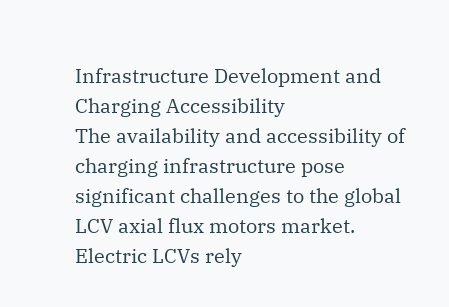Infrastructure Development and Charging Accessibility
The availability and accessibility of charging infrastructure pose significant challenges to the global LCV axial flux motors market. Electric LCVs rely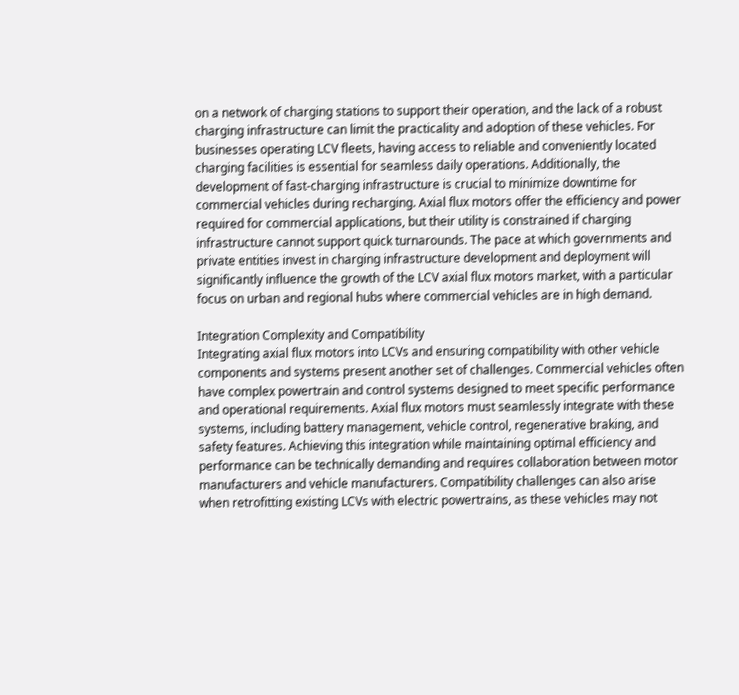on a network of charging stations to support their operation, and the lack of a robust charging infrastructure can limit the practicality and adoption of these vehicles. For businesses operating LCV fleets, having access to reliable and conveniently located charging facilities is essential for seamless daily operations. Additionally, the development of fast-charging infrastructure is crucial to minimize downtime for commercial vehicles during recharging. Axial flux motors offer the efficiency and power required for commercial applications, but their utility is constrained if charging infrastructure cannot support quick turnarounds. The pace at which governments and private entities invest in charging infrastructure development and deployment will significantly influence the growth of the LCV axial flux motors market, with a particular focus on urban and regional hubs where commercial vehicles are in high demand.

Integration Complexity and Compatibility
Integrating axial flux motors into LCVs and ensuring compatibility with other vehicle components and systems present another set of challenges. Commercial vehicles often have complex powertrain and control systems designed to meet specific performance and operational requirements. Axial flux motors must seamlessly integrate with these systems, including battery management, vehicle control, regenerative braking, and safety features. Achieving this integration while maintaining optimal efficiency and performance can be technically demanding and requires collaboration between motor manufacturers and vehicle manufacturers. Compatibility challenges can also arise when retrofitting existing LCVs with electric powertrains, as these vehicles may not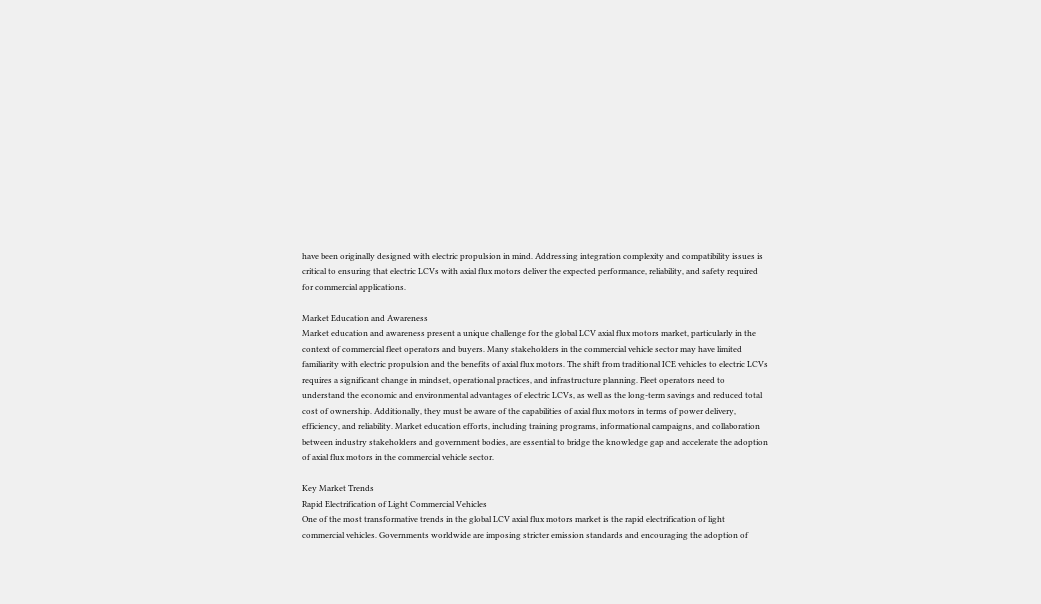have been originally designed with electric propulsion in mind. Addressing integration complexity and compatibility issues is critical to ensuring that electric LCVs with axial flux motors deliver the expected performance, reliability, and safety required for commercial applications.

Market Education and Awareness
Market education and awareness present a unique challenge for the global LCV axial flux motors market, particularly in the context of commercial fleet operators and buyers. Many stakeholders in the commercial vehicle sector may have limited familiarity with electric propulsion and the benefits of axial flux motors. The shift from traditional ICE vehicles to electric LCVs requires a significant change in mindset, operational practices, and infrastructure planning. Fleet operators need to understand the economic and environmental advantages of electric LCVs, as well as the long-term savings and reduced total cost of ownership. Additionally, they must be aware of the capabilities of axial flux motors in terms of power delivery, efficiency, and reliability. Market education efforts, including training programs, informational campaigns, and collaboration between industry stakeholders and government bodies, are essential to bridge the knowledge gap and accelerate the adoption of axial flux motors in the commercial vehicle sector.

Key Market Trends
Rapid Electrification of Light Commercial Vehicles
One of the most transformative trends in the global LCV axial flux motors market is the rapid electrification of light commercial vehicles. Governments worldwide are imposing stricter emission standards and encouraging the adoption of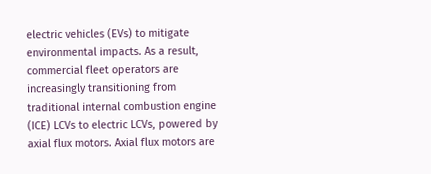electric vehicles (EVs) to mitigate environmental impacts. As a result, commercial fleet operators are increasingly transitioning from traditional internal combustion engine (ICE) LCVs to electric LCVs, powered by axial flux motors. Axial flux motors are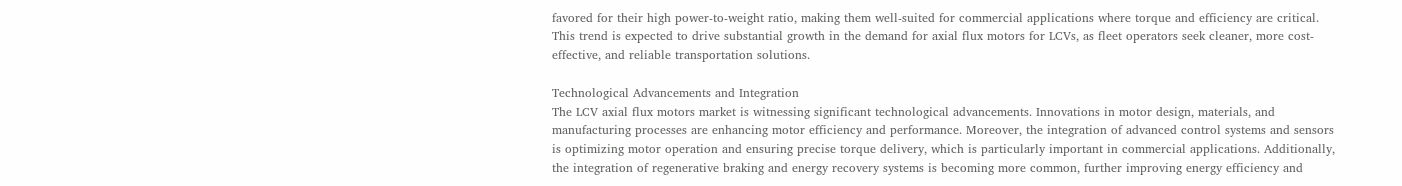favored for their high power-to-weight ratio, making them well-suited for commercial applications where torque and efficiency are critical. This trend is expected to drive substantial growth in the demand for axial flux motors for LCVs, as fleet operators seek cleaner, more cost-effective, and reliable transportation solutions.

Technological Advancements and Integration
The LCV axial flux motors market is witnessing significant technological advancements. Innovations in motor design, materials, and manufacturing processes are enhancing motor efficiency and performance. Moreover, the integration of advanced control systems and sensors is optimizing motor operation and ensuring precise torque delivery, which is particularly important in commercial applications. Additionally, the integration of regenerative braking and energy recovery systems is becoming more common, further improving energy efficiency and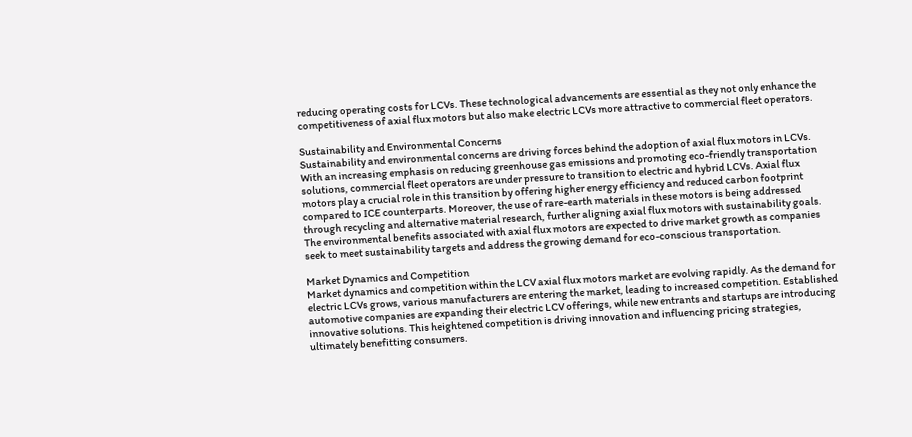reducing operating costs for LCVs. These technological advancements are essential as they not only enhance the competitiveness of axial flux motors but also make electric LCVs more attractive to commercial fleet operators.

Sustainability and Environmental Concerns
Sustainability and environmental concerns are driving forces behind the adoption of axial flux motors in LCVs. With an increasing emphasis on reducing greenhouse gas emissions and promoting eco-friendly transportation solutions, commercial fleet operators are under pressure to transition to electric and hybrid LCVs. Axial flux motors play a crucial role in this transition by offering higher energy efficiency and reduced carbon footprint compared to ICE counterparts. Moreover, the use of rare-earth materials in these motors is being addressed through recycling and alternative material research, further aligning axial flux motors with sustainability goals. The environmental benefits associated with axial flux motors are expected to drive market growth as companies seek to meet sustainability targets and address the growing demand for eco-conscious transportation.

Market Dynamics and Competition
Market dynamics and competition within the LCV axial flux motors market are evolving rapidly. As the demand for electric LCVs grows, various manufacturers are entering the market, leading to increased competition. Established automotive companies are expanding their electric LCV offerings, while new entrants and startups are introducing innovative solutions. This heightened competition is driving innovation and influencing pricing strategies, ultimately benefitting consumers.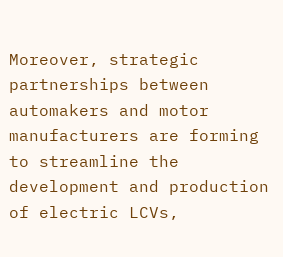Moreover, strategic partnerships between automakers and motor manufacturers are forming to streamline the development and production of electric LCVs,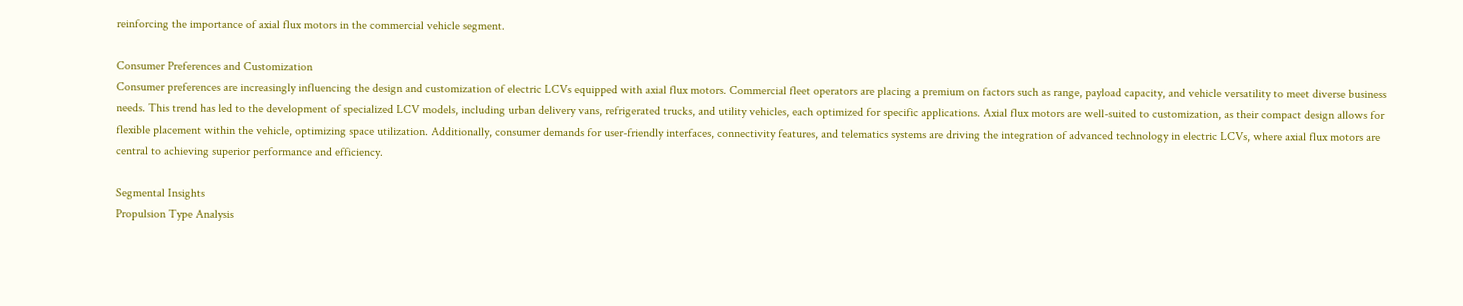reinforcing the importance of axial flux motors in the commercial vehicle segment.

Consumer Preferences and Customization
Consumer preferences are increasingly influencing the design and customization of electric LCVs equipped with axial flux motors. Commercial fleet operators are placing a premium on factors such as range, payload capacity, and vehicle versatility to meet diverse business needs. This trend has led to the development of specialized LCV models, including urban delivery vans, refrigerated trucks, and utility vehicles, each optimized for specific applications. Axial flux motors are well-suited to customization, as their compact design allows for flexible placement within the vehicle, optimizing space utilization. Additionally, consumer demands for user-friendly interfaces, connectivity features, and telematics systems are driving the integration of advanced technology in electric LCVs, where axial flux motors are central to achieving superior performance and efficiency.

Segmental Insights
Propulsion Type Analysis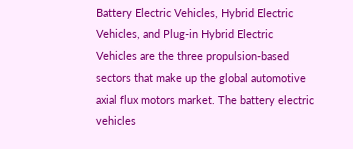Battery Electric Vehicles, Hybrid Electric Vehicles, and Plug-in Hybrid Electric Vehicles are the three propulsion-based sectors that make up the global automotive axial flux motors market. The battery electric vehicles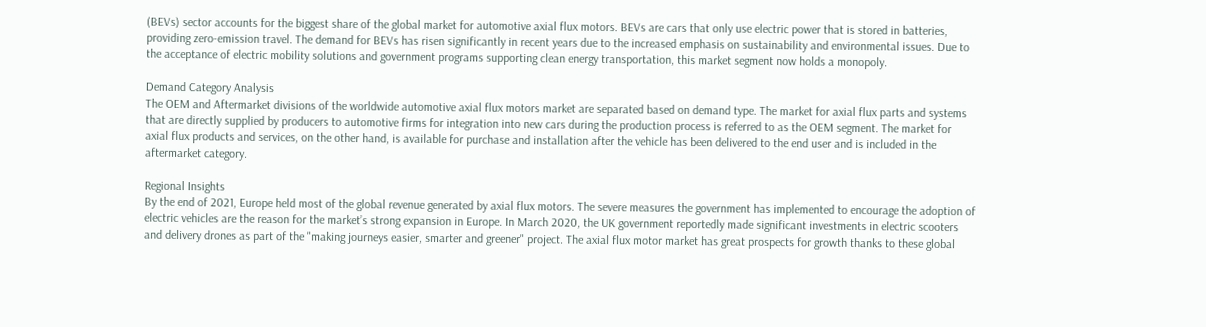(BEVs) sector accounts for the biggest share of the global market for automotive axial flux motors. BEVs are cars that only use electric power that is stored in batteries, providing zero-emission travel. The demand for BEVs has risen significantly in recent years due to the increased emphasis on sustainability and environmental issues. Due to the acceptance of electric mobility solutions and government programs supporting clean energy transportation, this market segment now holds a monopoly.

Demand Category Analysis
The OEM and Aftermarket divisions of the worldwide automotive axial flux motors market are separated based on demand type. The market for axial flux parts and systems that are directly supplied by producers to automotive firms for integration into new cars during the production process is referred to as the OEM segment. The market for axial flux products and services, on the other hand, is available for purchase and installation after the vehicle has been delivered to the end user and is included in the aftermarket category.

Regional Insights
By the end of 2021, Europe held most of the global revenue generated by axial flux motors. The severe measures the government has implemented to encourage the adoption of electric vehicles are the reason for the market’s strong expansion in Europe. In March 2020, the UK government reportedly made significant investments in electric scooters and delivery drones as part of the "making journeys easier, smarter and greener" project. The axial flux motor market has great prospects for growth thanks to these global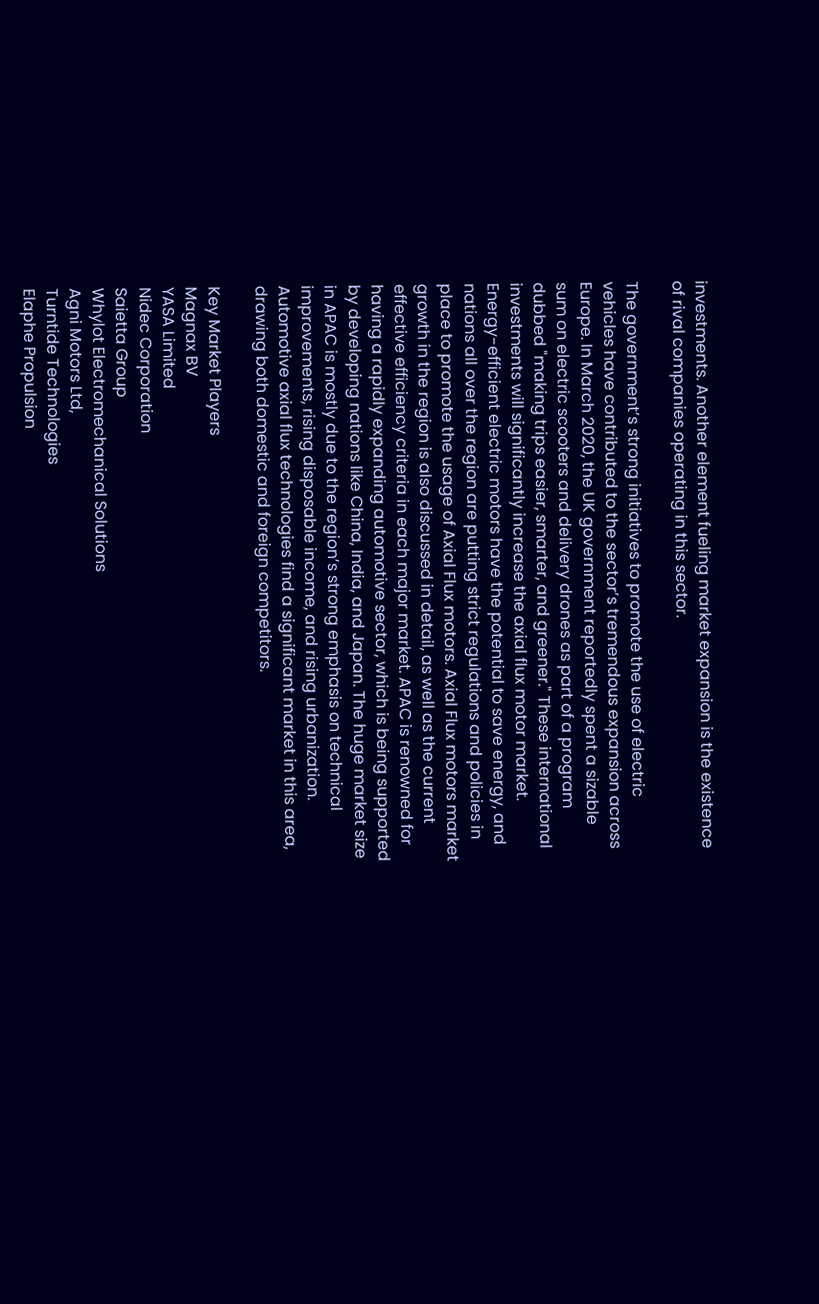investments. Another element fueling market expansion is the existence of rival companies operating in this sector.

The government’s strong initiatives to promote the use of electric vehicles have contributed to the sector’s tremendous expansion across Europe. In March 2020, the UK government reportedly spent a sizable sum on electric scooters and delivery drones as part of a program dubbed "making trips easier, smarter, and greener." These international investments will significantly increase the axial flux motor market. Energy-efficient electric motors have the potential to save energy, and nations all over the region are putting strict regulations and policies in place to promote the usage of Axial Flux motors. Axial Flux motors market growth in the region is also discussed in detail, as well as the current effective efficiency criteria in each major market. APAC is renowned for having a rapidly expanding automotive sector, which is being supported by developing nations like China, India, and Japan. The huge market size in APAC is mostly due to the region’s strong emphasis on technical improvements, rising disposable income, and rising urbanization. Automotive axial flux technologies find a significant market in this area, drawing both domestic and foreign competitors.

Key Market Players
Magnax BV
YASA Limited
Nidec Corporation
Saietta Group
Whylot Electromechanical Solutions
Agni Motors Ltd,
Turntide Technologies
Elaphe Propulsion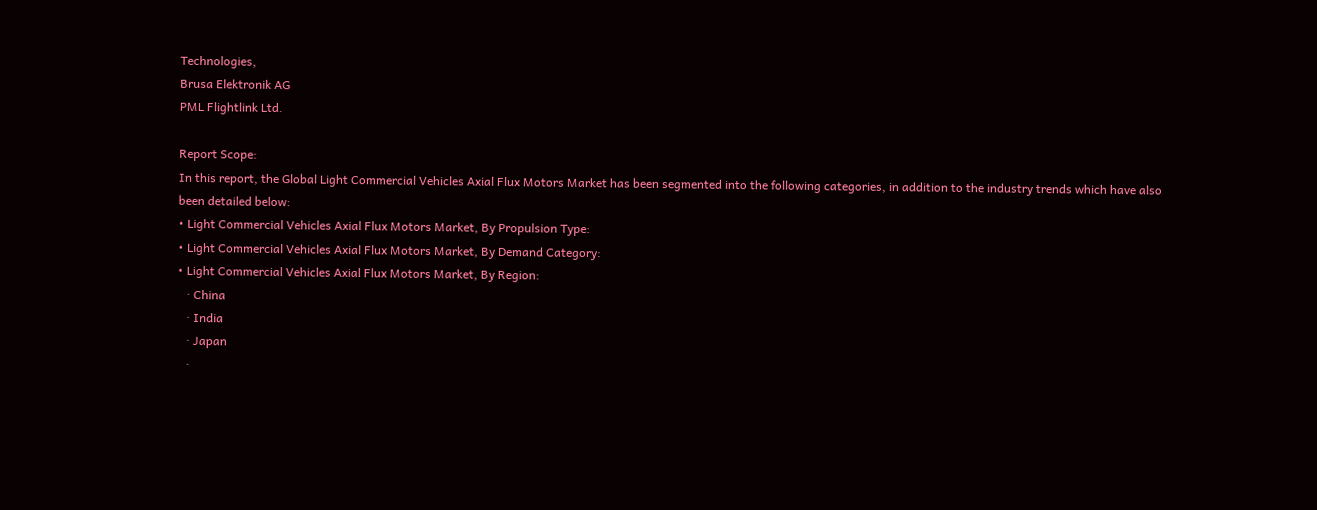Technologies,
Brusa Elektronik AG
PML Flightlink Ltd.

Report Scope:
In this report, the Global Light Commercial Vehicles Axial Flux Motors Market has been segmented into the following categories, in addition to the industry trends which have also been detailed below:
• Light Commercial Vehicles Axial Flux Motors Market, By Propulsion Type:
• Light Commercial Vehicles Axial Flux Motors Market, By Demand Category:
• Light Commercial Vehicles Axial Flux Motors Market, By Region:
   · China
   · India
   · Japan
   ·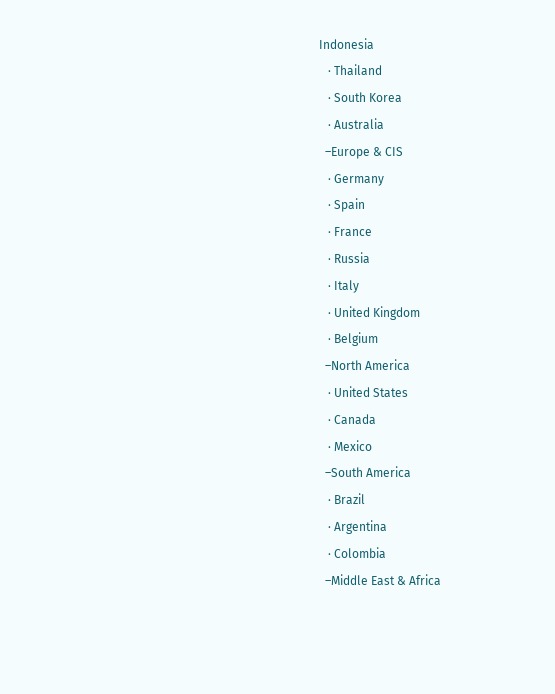Indonesia
   · Thailand
   · South Korea
   · Australia
  –Europe & CIS
   · Germany
   · Spain
   · France
   · Russia
   · Italy
   · United Kingdom
   · Belgium
  –North America
   · United States
   · Canada
   · Mexico
  –South America
   · Brazil
   · Argentina
   · Colombia
  –Middle East & Africa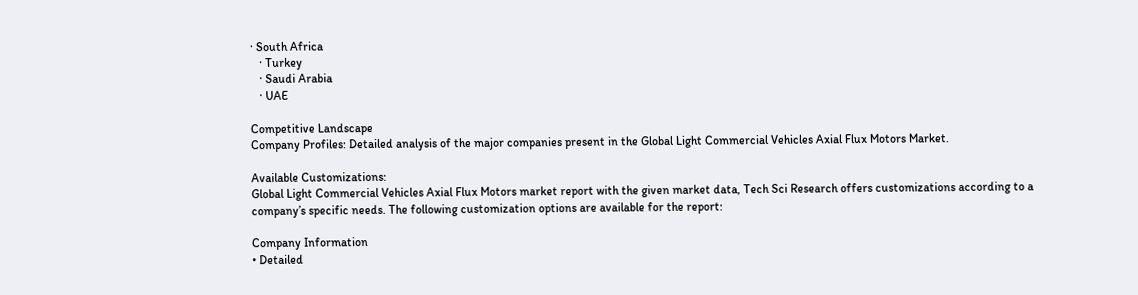· South Africa
   · Turkey
   · Saudi Arabia
   · UAE

Competitive Landscape
Company Profiles: Detailed analysis of the major companies present in the Global Light Commercial Vehicles Axial Flux Motors Market.

Available Customizations:
Global Light Commercial Vehicles Axial Flux Motors market report with the given market data, Tech Sci Research offers customizations according to a company’s specific needs. The following customization options are available for the report:

Company Information
• Detailed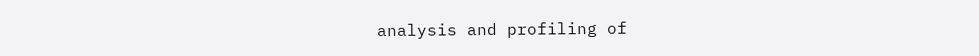analysis and profiling of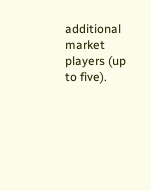additional market players (up to five).